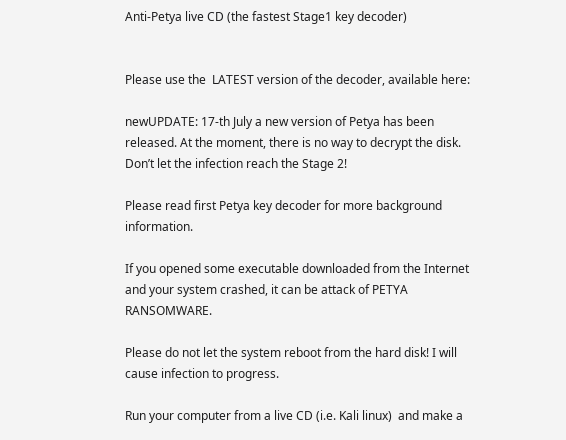Anti-Petya live CD (the fastest Stage1 key decoder)


Please use the  LATEST version of the decoder, available here:

newUPDATE: 17-th July a new version of Petya has been released. At the moment, there is no way to decrypt the disk. Don’t let the infection reach the Stage 2!

Please read first Petya key decoder for more background information.

If you opened some executable downloaded from the Internet and your system crashed, it can be attack of PETYA RANSOMWARE.

Please do not let the system reboot from the hard disk! I will cause infection to progress.

Run your computer from a live CD (i.e. Kali linux)  and make a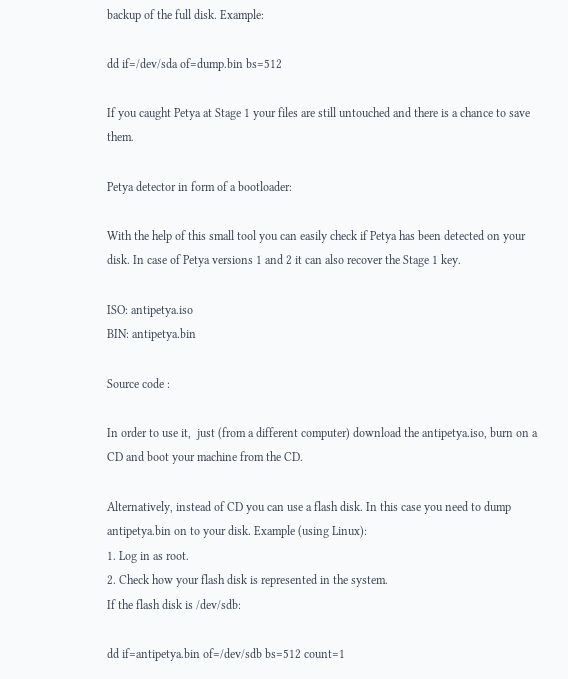backup of the full disk. Example:

dd if=/dev/sda of=dump.bin bs=512

If you caught Petya at Stage 1 your files are still untouched and there is a chance to save them.

Petya detector in form of a bootloader:

With the help of this small tool you can easily check if Petya has been detected on your disk. In case of Petya versions 1 and 2 it can also recover the Stage 1 key.

ISO: antipetya.iso
BIN: antipetya.bin

Source code :

In order to use it,  just (from a different computer) download the antipetya.iso, burn on a CD and boot your machine from the CD.

Alternatively, instead of CD you can use a flash disk. In this case you need to dump antipetya.bin on to your disk. Example (using Linux):
1. Log in as root.
2. Check how your flash disk is represented in the system.
If the flash disk is /dev/sdb:

dd if=antipetya.bin of=/dev/sdb bs=512 count=1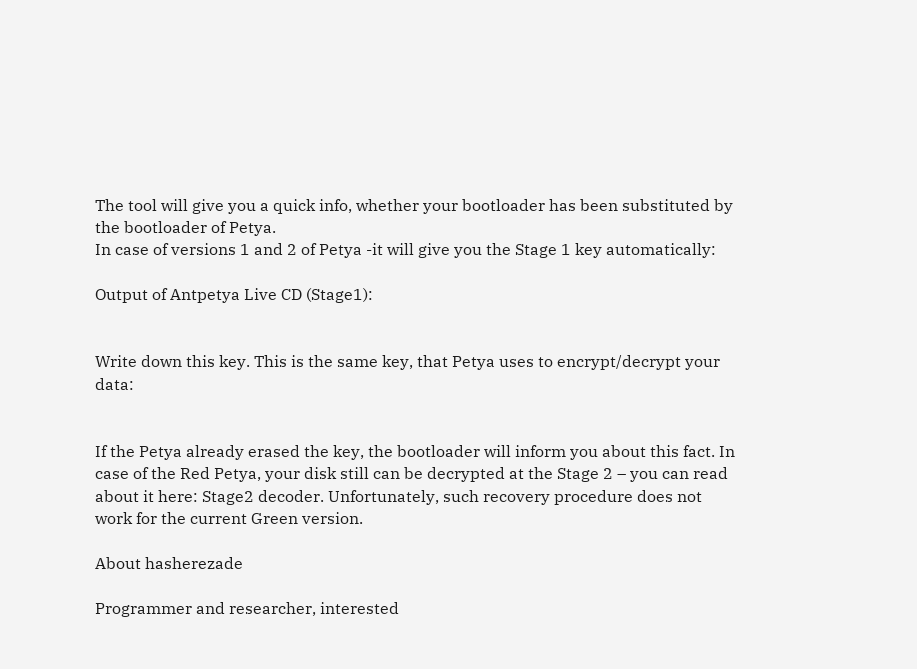The tool will give you a quick info, whether your bootloader has been substituted by the bootloader of Petya.
In case of versions 1 and 2 of Petya -it will give you the Stage 1 key automatically:

Output of Antpetya Live CD (Stage1):


Write down this key. This is the same key, that Petya uses to encrypt/decrypt your data:


If the Petya already erased the key, the bootloader will inform you about this fact. In case of the Red Petya, your disk still can be decrypted at the Stage 2 – you can read about it here: Stage2 decoder. Unfortunately, such recovery procedure does not work for the current Green version.

About hasherezade

Programmer and researcher, interested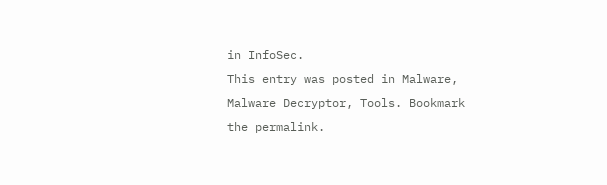in InfoSec.
This entry was posted in Malware, Malware Decryptor, Tools. Bookmark the permalink.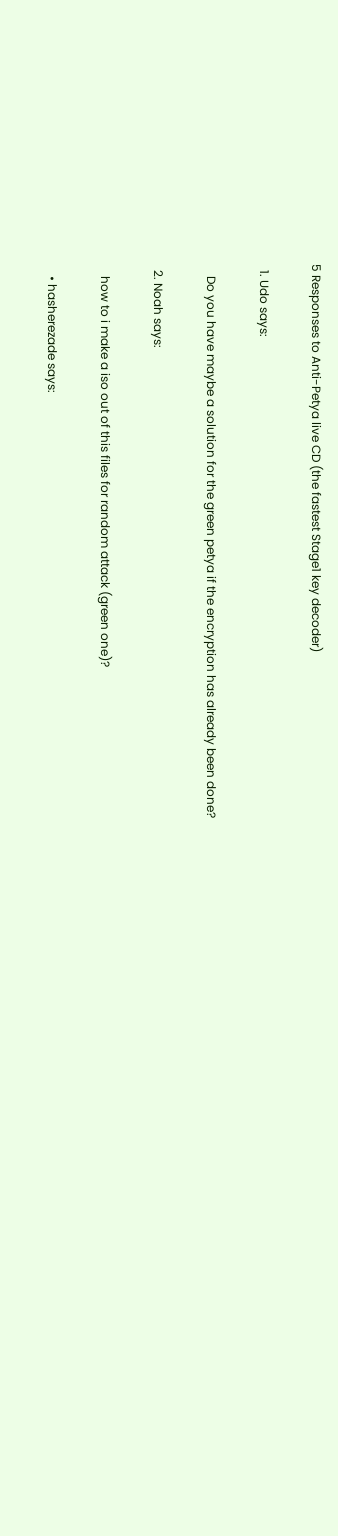5 Responses to Anti-Petya live CD (the fastest Stage1 key decoder)

  1. Udo says:

    Do you have maybe a solution for the green petya if the encryption has already been done?

  2. Noah says:

    how to i make a iso out of this files for random attack (green one)?

    • hasherezade says: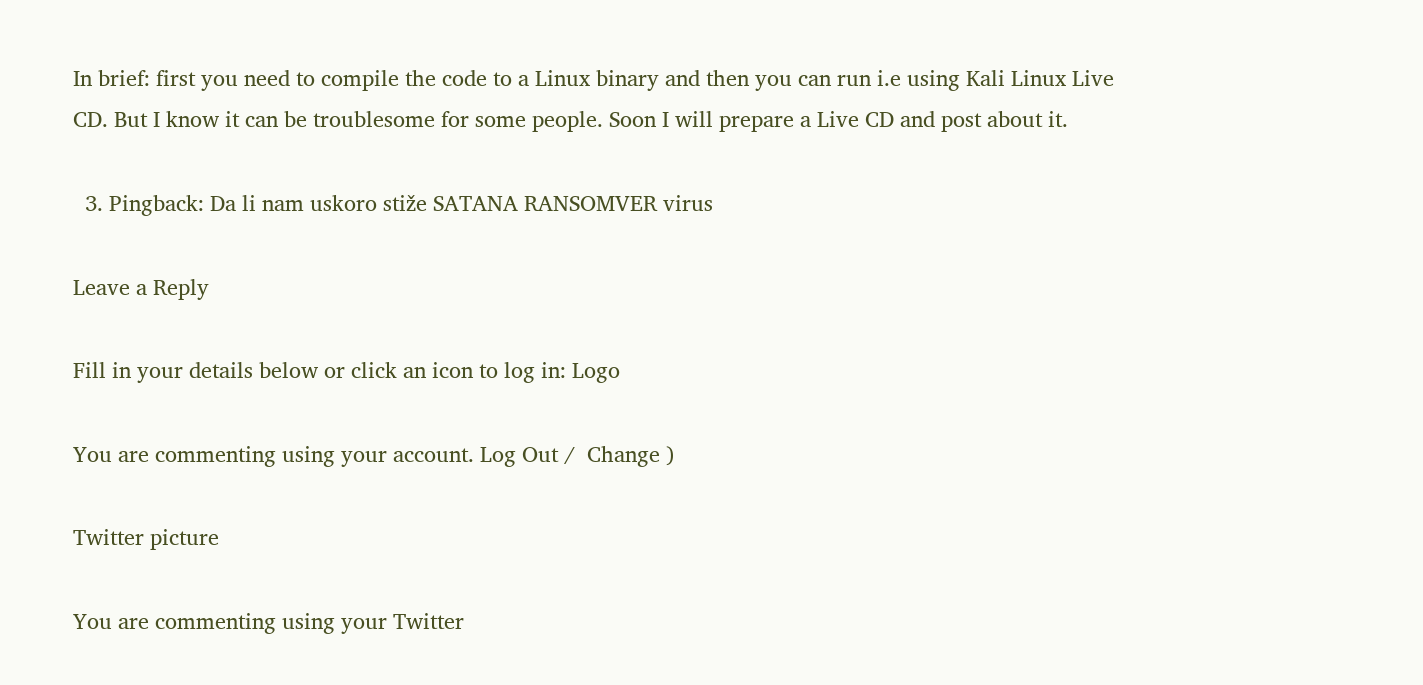In brief: first you need to compile the code to a Linux binary and then you can run i.e using Kali Linux Live CD. But I know it can be troublesome for some people. Soon I will prepare a Live CD and post about it.

  3. Pingback: Da li nam uskoro stiže SATANA RANSOMVER virus

Leave a Reply

Fill in your details below or click an icon to log in: Logo

You are commenting using your account. Log Out /  Change )

Twitter picture

You are commenting using your Twitter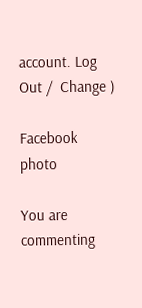account. Log Out /  Change )

Facebook photo

You are commenting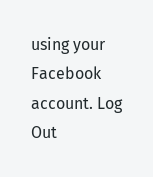using your Facebook account. Log Out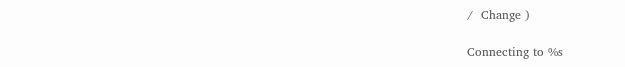/  Change )

Connecting to %s